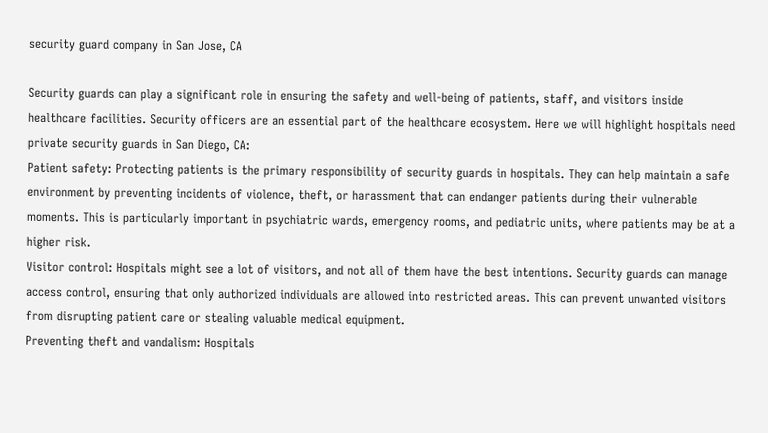security guard company in San Jose, CA

Security guards can play a significant role in ensuring the safety and well-being of patients, staff, and visitors inside healthcare facilities. Security officers are an essential part of the healthcare ecosystem. Here we will highlight hospitals need private security guards in San Diego, CA:
Patient safety: Protecting patients is the primary responsibility of security guards in hospitals. They can help maintain a safe environment by preventing incidents of violence, theft, or harassment that can endanger patients during their vulnerable moments. This is particularly important in psychiatric wards, emergency rooms, and pediatric units, where patients may be at a higher risk.
Visitor control: Hospitals might see a lot of visitors, and not all of them have the best intentions. Security guards can manage access control, ensuring that only authorized individuals are allowed into restricted areas. This can prevent unwanted visitors from disrupting patient care or stealing valuable medical equipment.
Preventing theft and vandalism: Hospitals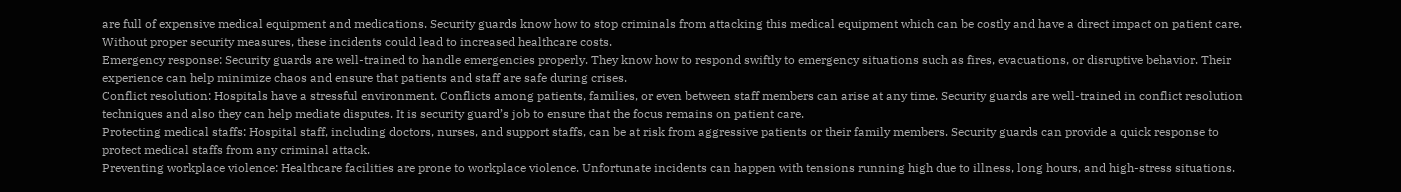are full of expensive medical equipment and medications. Security guards know how to stop criminals from attacking this medical equipment which can be costly and have a direct impact on patient care. Without proper security measures, these incidents could lead to increased healthcare costs.
Emergency response: Security guards are well-trained to handle emergencies properly. They know how to respond swiftly to emergency situations such as fires, evacuations, or disruptive behavior. Their experience can help minimize chaos and ensure that patients and staff are safe during crises.
Conflict resolution: Hospitals have a stressful environment. Conflicts among patients, families, or even between staff members can arise at any time. Security guards are well-trained in conflict resolution techniques and also they can help mediate disputes. It is security guard’s job to ensure that the focus remains on patient care.
Protecting medical staffs: Hospital staff, including doctors, nurses, and support staffs, can be at risk from aggressive patients or their family members. Security guards can provide a quick response to protect medical staffs from any criminal attack.
Preventing workplace violence: Healthcare facilities are prone to workplace violence. Unfortunate incidents can happen with tensions running high due to illness, long hours, and high-stress situations.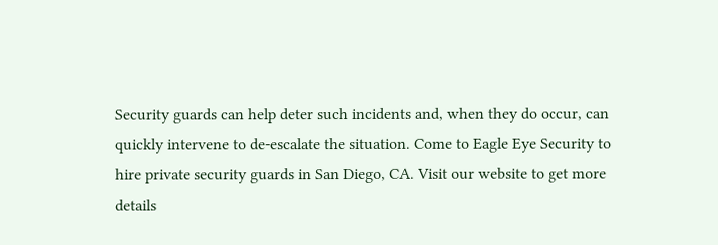Security guards can help deter such incidents and, when they do occur, can quickly intervene to de-escalate the situation. Come to Eagle Eye Security to hire private security guards in San Diego, CA. Visit our website to get more details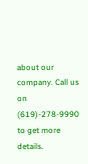about our company. Call us on (619)-278-9990 to get more details.